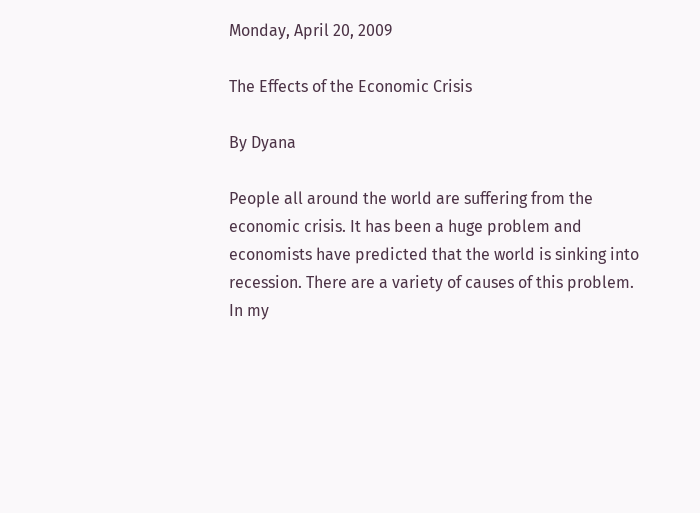Monday, April 20, 2009

The Effects of the Economic Crisis

By Dyana

People all around the world are suffering from the economic crisis. It has been a huge problem and economists have predicted that the world is sinking into recession. There are a variety of causes of this problem. In my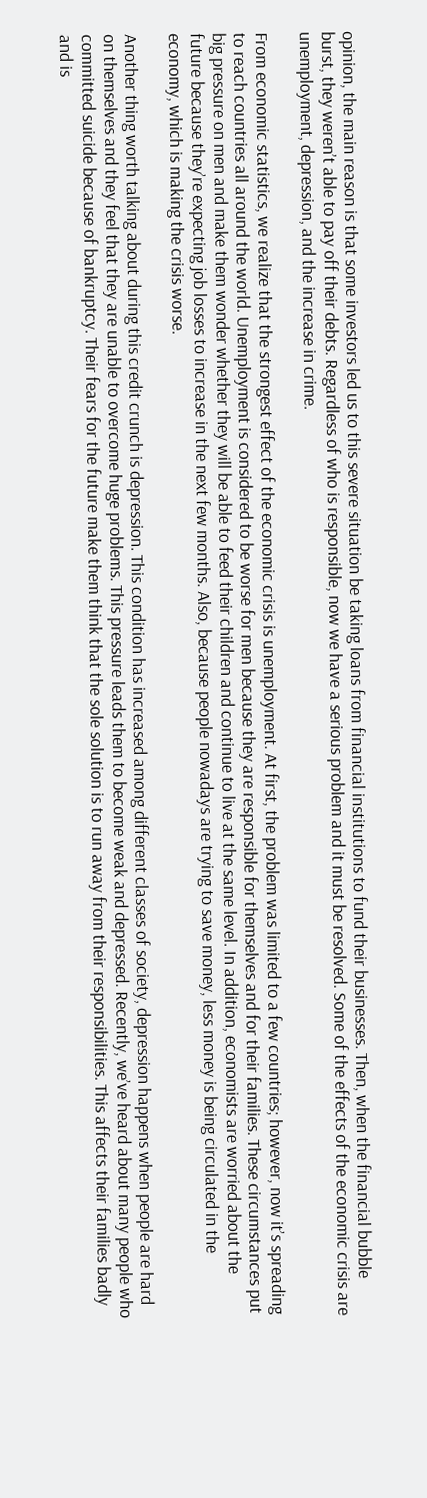opinion, the main reason is that some investors led us to this severe situation be taking loans from financial institutions to fund their businesses. Then, when the financial bubble burst, they weren’t able to pay off their debts. Regardless of who is responsible, now we have a serious problem and it must be resolved. Some of the effects of the economic crisis are unemployment, depression, and the increase in crime.

From economic statistics, we realize that the strongest effect of the economic crisis is unemployment. At first, the problem was limited to a few countries; however, now it’s spreading to reach countries all around the world. Unemployment is considered to be worse for men because they are responsible for themselves and for their families. These circumstances put big pressure on men and make them wonder whether they will be able to feed their children and continue to live at the same level. In addition, economists are worried about the future because they’re expecting job losses to increase in the next few months. Also, because people nowadays are trying to save money, less money is being circulated in the economy, which is making the crisis worse.

Another thing worth talking about during this credit crunch is depression. This condition has increased among different classes of society, depression happens when people are hard on themselves and they feel that they are unable to overcome huge problems. This pressure leads them to become weak and depressed. Recently, we’ve heard about many people who committed suicide because of bankruptcy. Their fears for the future make them think that the sole solution is to run away from their responsibilities. This affects their families badly and is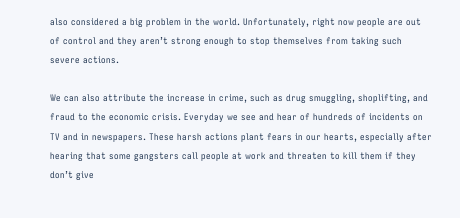also considered a big problem in the world. Unfortunately, right now people are out of control and they aren’t strong enough to stop themselves from taking such severe actions.

We can also attribute the increase in crime, such as drug smuggling, shoplifting, and fraud to the economic crisis. Everyday we see and hear of hundreds of incidents on TV and in newspapers. These harsh actions plant fears in our hearts, especially after hearing that some gangsters call people at work and threaten to kill them if they don’t give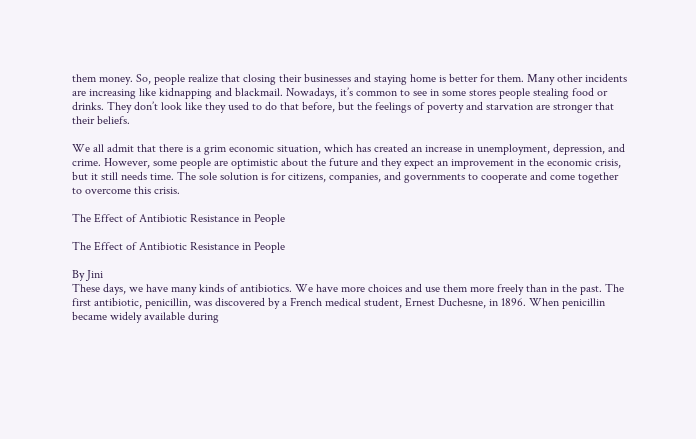them money. So, people realize that closing their businesses and staying home is better for them. Many other incidents are increasing like kidnapping and blackmail. Nowadays, it’s common to see in some stores people stealing food or drinks. They don’t look like they used to do that before, but the feelings of poverty and starvation are stronger that their beliefs.

We all admit that there is a grim economic situation, which has created an increase in unemployment, depression, and crime. However, some people are optimistic about the future and they expect an improvement in the economic crisis, but it still needs time. The sole solution is for citizens, companies, and governments to cooperate and come together to overcome this crisis.

The Effect of Antibiotic Resistance in People

The Effect of Antibiotic Resistance in People

By Jini
These days, we have many kinds of antibiotics. We have more choices and use them more freely than in the past. The first antibiotic, penicillin, was discovered by a French medical student, Ernest Duchesne, in 1896. When penicillin became widely available during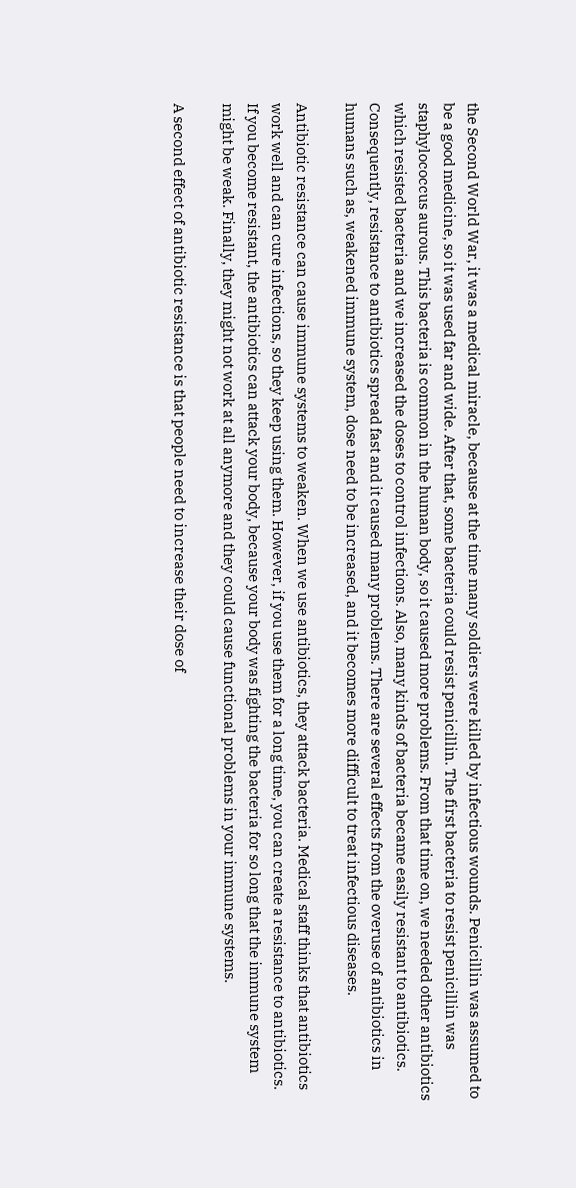the Second World War, it was a medical miracle, because at the time many soldiers were killed by infectious wounds. Penicillin was assumed to be a good medicine, so it was used far and wide. After that, some bacteria could resist penicillin. The first bacteria to resist penicillin was staphylococcus aurous. This bacteria is common in the human body, so it caused more problems. From that time on, we needed other antibiotics which resisted bacteria and we increased the doses to control infections. Also, many kinds of bacteria became easily resistant to antibiotics. Consequently, resistance to antibiotics spread fast and it caused many problems. There are several effects from the overuse of antibiotics in humans such as, weakened immune system, dose need to be increased, and it becomes more difficult to treat infectious diseases.

Antibiotic resistance can cause immune systems to weaken. When we use antibiotics, they attack bacteria. Medical staff thinks that antibiotics work well and can cure infections, so they keep using them. However, if you use them for a long time, you can create a resistance to antibiotics. If you become resistant, the antibiotics can attack your body, because your body was fighting the bacteria for so long that the immune system might be weak. Finally, they might not work at all anymore and they could cause functional problems in your immune systems.

A second effect of antibiotic resistance is that people need to increase their dose of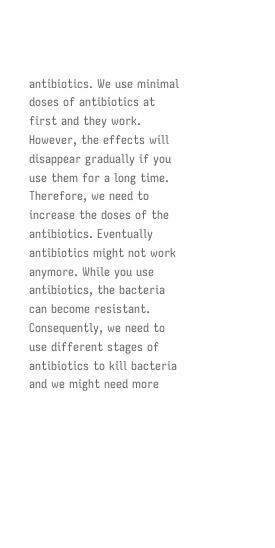antibiotics. We use minimal doses of antibiotics at first and they work. However, the effects will disappear gradually if you use them for a long time. Therefore, we need to increase the doses of the antibiotics. Eventually antibiotics might not work anymore. While you use antibiotics, the bacteria can become resistant. Consequently, we need to use different stages of antibiotics to kill bacteria and we might need more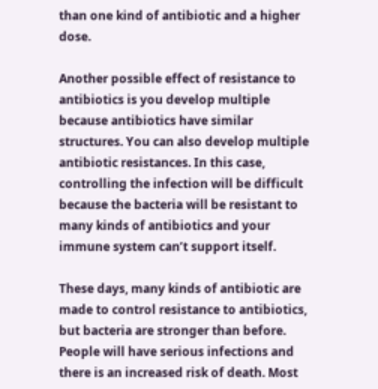than one kind of antibiotic and a higher dose.

Another possible effect of resistance to antibiotics is you develop multiple because antibiotics have similar structures. You can also develop multiple antibiotic resistances. In this case, controlling the infection will be difficult because the bacteria will be resistant to many kinds of antibiotics and your immune system can’t support itself.

These days, many kinds of antibiotic are made to control resistance to antibiotics, but bacteria are stronger than before. People will have serious infections and there is an increased risk of death. Most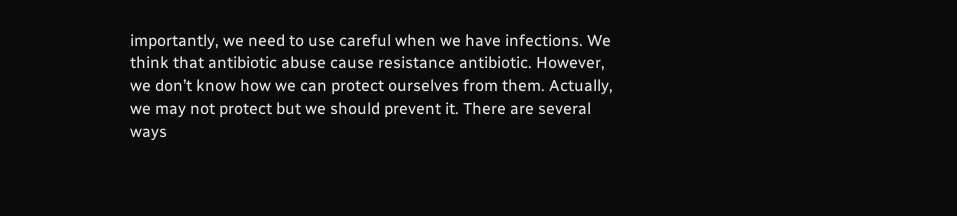importantly, we need to use careful when we have infections. We think that antibiotic abuse cause resistance antibiotic. However, we don’t know how we can protect ourselves from them. Actually, we may not protect but we should prevent it. There are several ways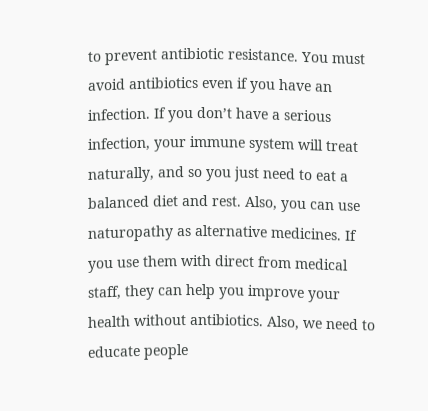to prevent antibiotic resistance. You must avoid antibiotics even if you have an infection. If you don’t have a serious infection, your immune system will treat naturally, and so you just need to eat a balanced diet and rest. Also, you can use naturopathy as alternative medicines. If you use them with direct from medical staff, they can help you improve your health without antibiotics. Also, we need to educate people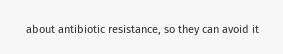about antibiotic resistance, so they can avoid it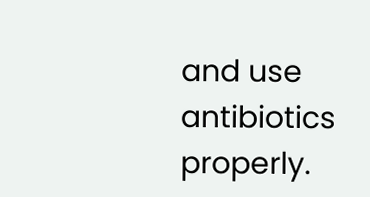and use antibiotics properly.